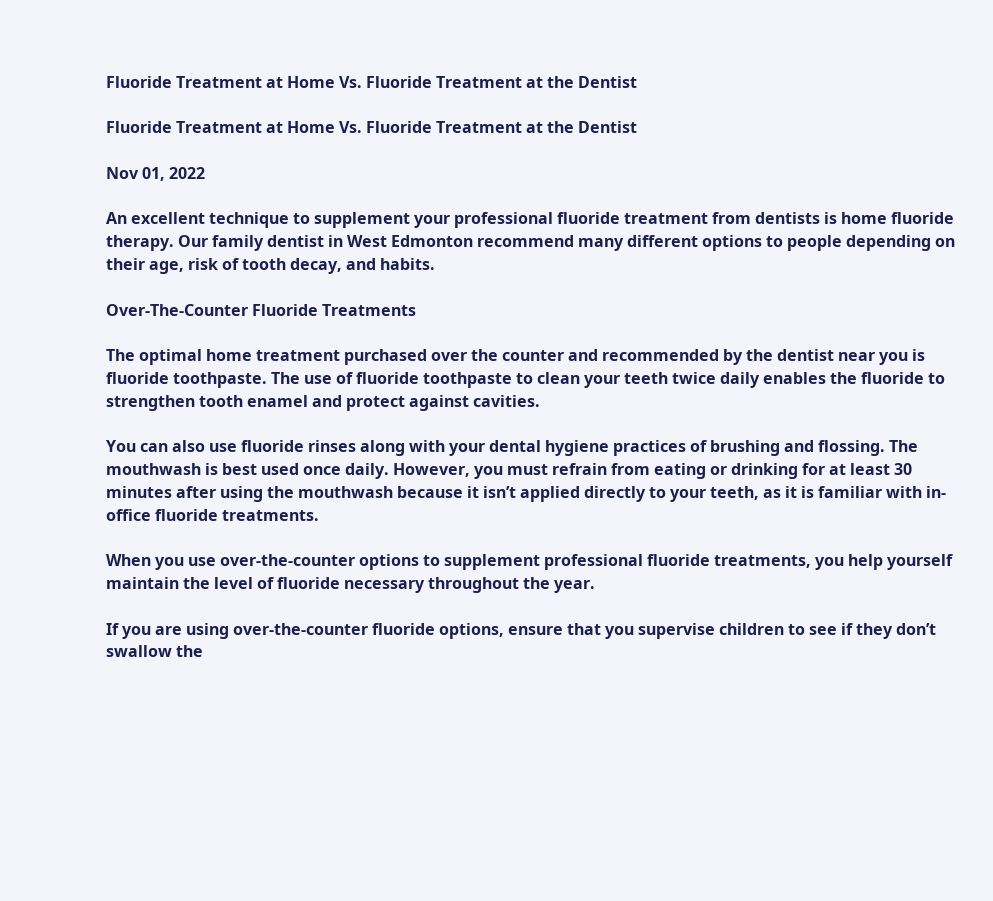Fluoride Treatment at Home Vs. Fluoride Treatment at the Dentist

Fluoride Treatment at Home Vs. Fluoride Treatment at the Dentist

Nov 01, 2022

An excellent technique to supplement your professional fluoride treatment from dentists is home fluoride therapy. Our family dentist in West Edmonton recommend many different options to people depending on their age, risk of tooth decay, and habits.

Over-The-Counter Fluoride Treatments

The optimal home treatment purchased over the counter and recommended by the dentist near you is fluoride toothpaste. The use of fluoride toothpaste to clean your teeth twice daily enables the fluoride to strengthen tooth enamel and protect against cavities.

You can also use fluoride rinses along with your dental hygiene practices of brushing and flossing. The mouthwash is best used once daily. However, you must refrain from eating or drinking for at least 30 minutes after using the mouthwash because it isn’t applied directly to your teeth, as it is familiar with in-office fluoride treatments.

When you use over-the-counter options to supplement professional fluoride treatments, you help yourself maintain the level of fluoride necessary throughout the year.

If you are using over-the-counter fluoride options, ensure that you supervise children to see if they don’t swallow the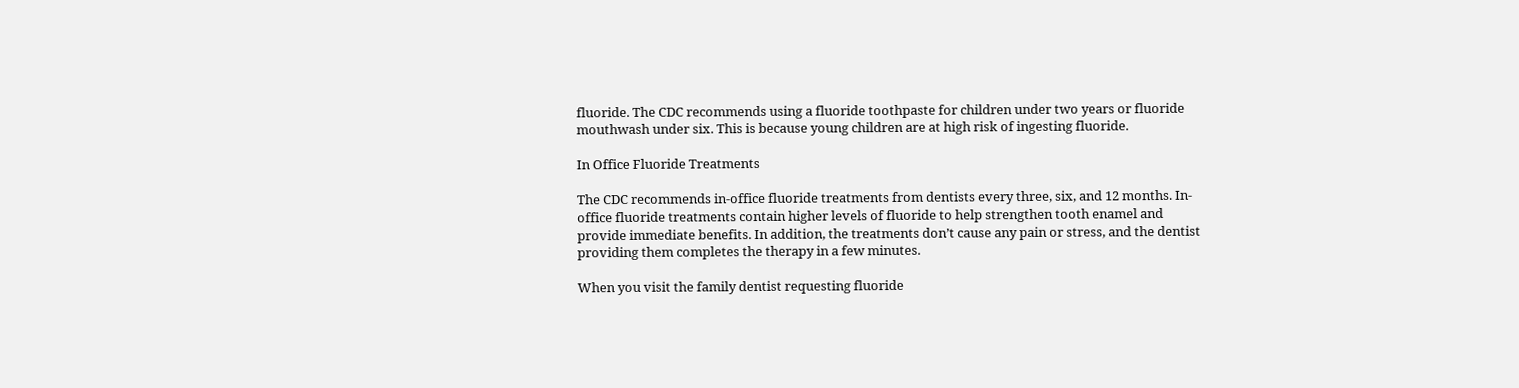fluoride. The CDC recommends using a fluoride toothpaste for children under two years or fluoride mouthwash under six. This is because young children are at high risk of ingesting fluoride.

In Office Fluoride Treatments

The CDC recommends in-office fluoride treatments from dentists every three, six, and 12 months. In-office fluoride treatments contain higher levels of fluoride to help strengthen tooth enamel and provide immediate benefits. In addition, the treatments don’t cause any pain or stress, and the dentist providing them completes the therapy in a few minutes.

When you visit the family dentist requesting fluoride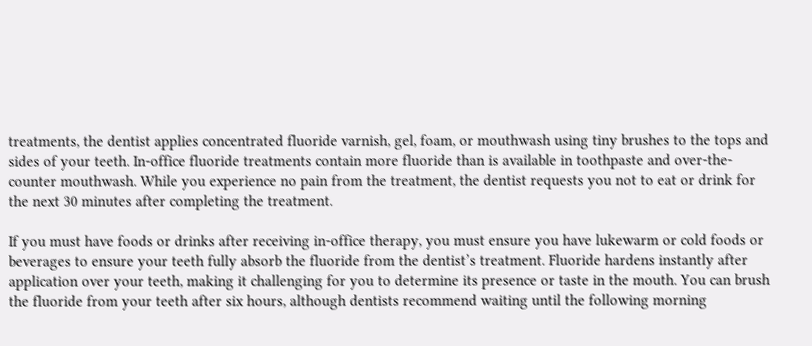treatments, the dentist applies concentrated fluoride varnish, gel, foam, or mouthwash using tiny brushes to the tops and sides of your teeth. In-office fluoride treatments contain more fluoride than is available in toothpaste and over-the-counter mouthwash. While you experience no pain from the treatment, the dentist requests you not to eat or drink for the next 30 minutes after completing the treatment.

If you must have foods or drinks after receiving in-office therapy, you must ensure you have lukewarm or cold foods or beverages to ensure your teeth fully absorb the fluoride from the dentist’s treatment. Fluoride hardens instantly after application over your teeth, making it challenging for you to determine its presence or taste in the mouth. You can brush the fluoride from your teeth after six hours, although dentists recommend waiting until the following morning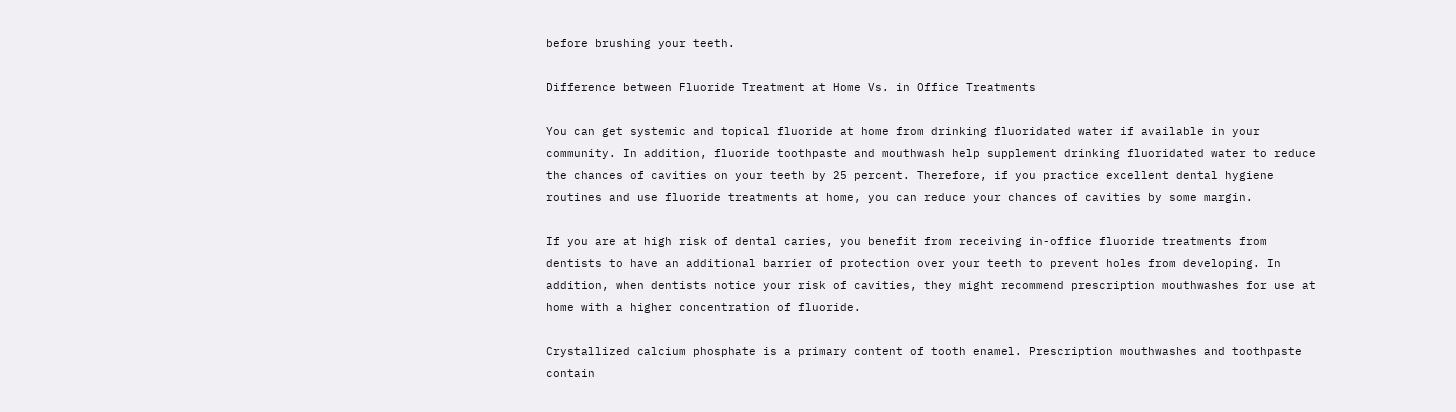before brushing your teeth.

Difference between Fluoride Treatment at Home Vs. in Office Treatments

You can get systemic and topical fluoride at home from drinking fluoridated water if available in your community. In addition, fluoride toothpaste and mouthwash help supplement drinking fluoridated water to reduce the chances of cavities on your teeth by 25 percent. Therefore, if you practice excellent dental hygiene routines and use fluoride treatments at home, you can reduce your chances of cavities by some margin.

If you are at high risk of dental caries, you benefit from receiving in-office fluoride treatments from dentists to have an additional barrier of protection over your teeth to prevent holes from developing. In addition, when dentists notice your risk of cavities, they might recommend prescription mouthwashes for use at home with a higher concentration of fluoride.

Crystallized calcium phosphate is a primary content of tooth enamel. Prescription mouthwashes and toothpaste contain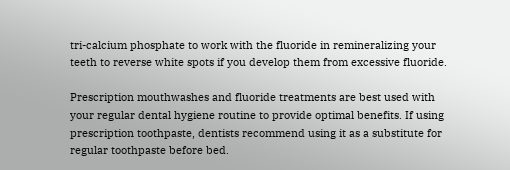tri-calcium phosphate to work with the fluoride in remineralizing your teeth to reverse white spots if you develop them from excessive fluoride.

Prescription mouthwashes and fluoride treatments are best used with your regular dental hygiene routine to provide optimal benefits. If using prescription toothpaste, dentists recommend using it as a substitute for regular toothpaste before bed.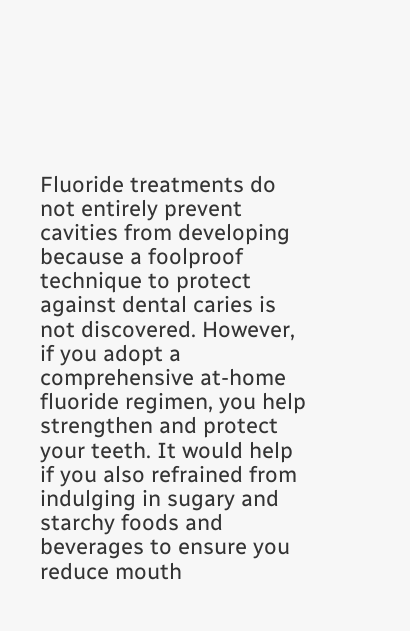Fluoride treatments do not entirely prevent cavities from developing because a foolproof technique to protect against dental caries is not discovered. However, if you adopt a comprehensive at-home fluoride regimen, you help strengthen and protect your teeth. It would help if you also refrained from indulging in sugary and starchy foods and beverages to ensure you reduce mouth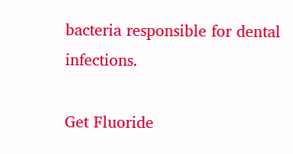bacteria responsible for dental infections.

Get Fluoride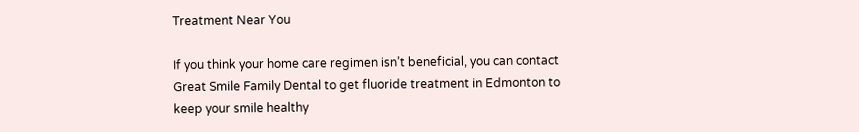Treatment Near You

If you think your home care regimen isn’t beneficial, you can contact Great Smile Family Dental to get fluoride treatment in Edmonton to keep your smile healthy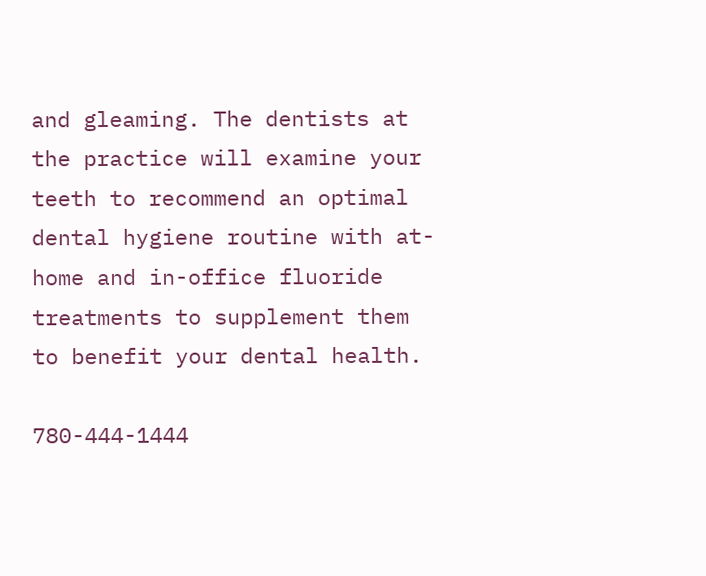and gleaming. The dentists at the practice will examine your teeth to recommend an optimal dental hygiene routine with at-home and in-office fluoride treatments to supplement them to benefit your dental health.

780-444-1444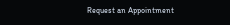Request an Appointment